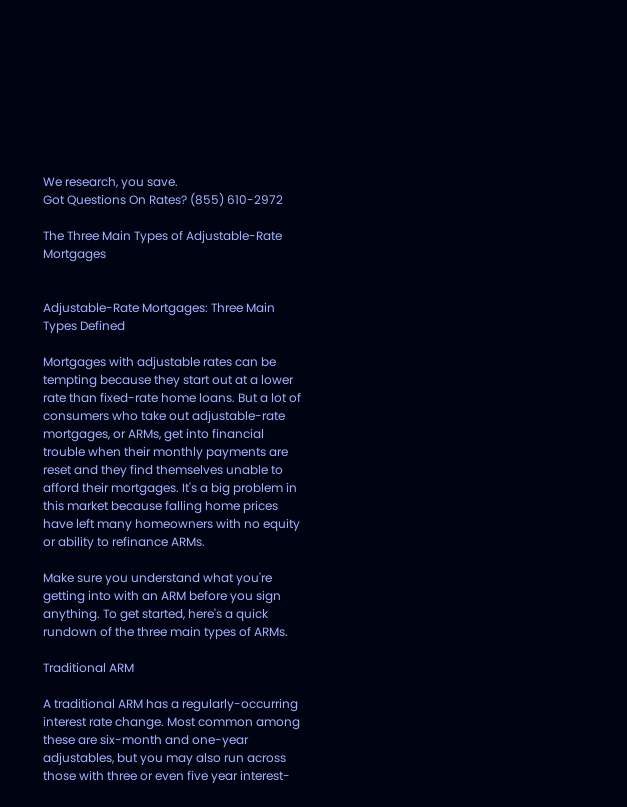We research, you save.
Got Questions On Rates? (855) 610-2972

The Three Main Types of Adjustable-Rate Mortgages


Adjustable-Rate Mortgages: Three Main Types Defined

Mortgages with adjustable rates can be tempting because they start out at a lower rate than fixed-rate home loans. But a lot of consumers who take out adjustable-rate mortgages, or ARMs, get into financial trouble when their monthly payments are reset and they find themselves unable to afford their mortgages. It's a big problem in this market because falling home prices have left many homeowners with no equity or ability to refinance ARMs.

Make sure you understand what you're getting into with an ARM before you sign anything. To get started, here's a quick rundown of the three main types of ARMs.

Traditional ARM

A traditional ARM has a regularly-occurring interest rate change. Most common among these are six-month and one-year adjustables, but you may also run across those with three or even five year interest-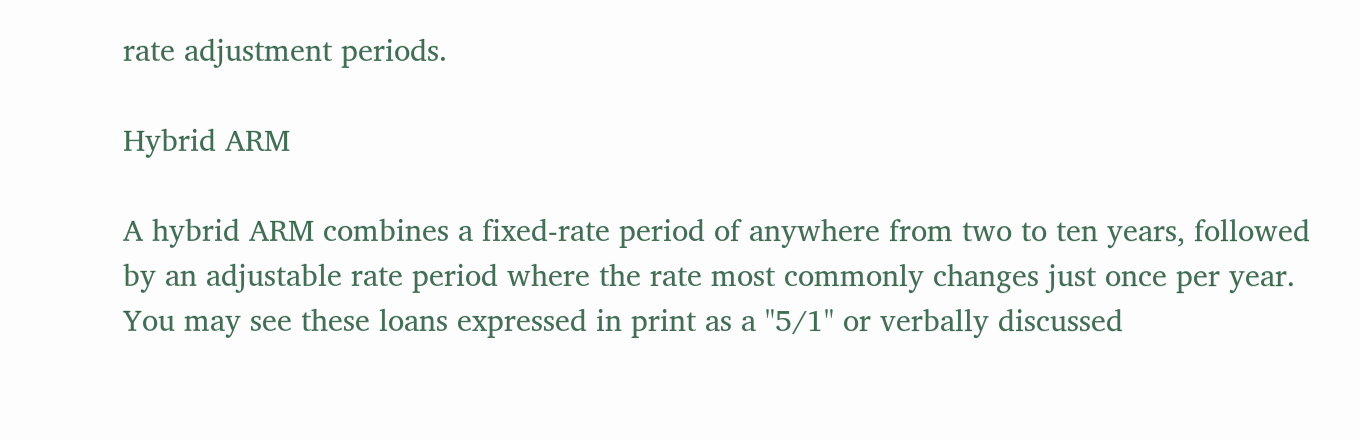rate adjustment periods.

Hybrid ARM

A hybrid ARM combines a fixed-rate period of anywhere from two to ten years, followed by an adjustable rate period where the rate most commonly changes just once per year. You may see these loans expressed in print as a "5/1" or verbally discussed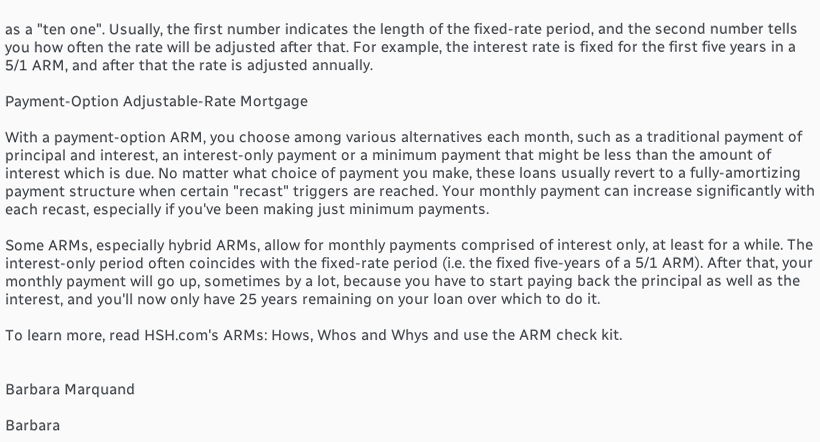as a "ten one". Usually, the first number indicates the length of the fixed-rate period, and the second number tells you how often the rate will be adjusted after that. For example, the interest rate is fixed for the first five years in a 5/1 ARM, and after that the rate is adjusted annually.

Payment-Option Adjustable-Rate Mortgage

With a payment-option ARM, you choose among various alternatives each month, such as a traditional payment of principal and interest, an interest-only payment or a minimum payment that might be less than the amount of interest which is due. No matter what choice of payment you make, these loans usually revert to a fully-amortizing payment structure when certain "recast" triggers are reached. Your monthly payment can increase significantly with each recast, especially if you've been making just minimum payments.

Some ARMs, especially hybrid ARMs, allow for monthly payments comprised of interest only, at least for a while. The interest-only period often coincides with the fixed-rate period (i.e. the fixed five-years of a 5/1 ARM). After that, your monthly payment will go up, sometimes by a lot, because you have to start paying back the principal as well as the interest, and you'll now only have 25 years remaining on your loan over which to do it.

To learn more, read HSH.com's ARMs: Hows, Whos and Whys and use the ARM check kit.


Barbara Marquand

Barbara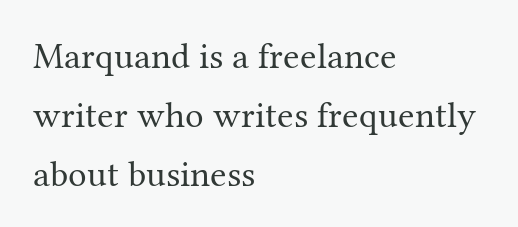Marquand is a freelance writer who writes frequently about business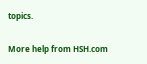topics.

More help from HSH.com